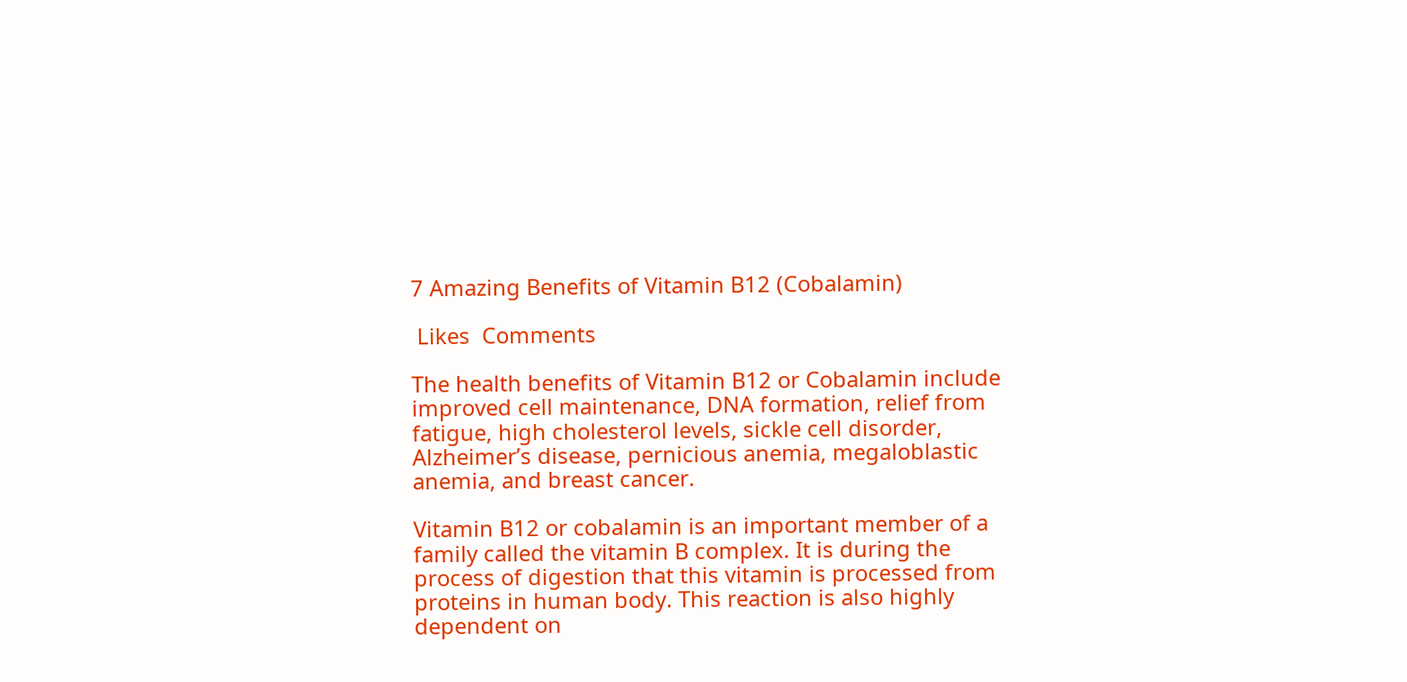7 Amazing Benefits of Vitamin B12 (Cobalamin)

 Likes  Comments

The health benefits of Vitamin B12 or Cobalamin include improved cell maintenance, DNA formation, relief from fatigue, high cholesterol levels, sickle cell disorder, Alzheimer’s disease, pernicious anemia, megaloblastic anemia, and breast cancer.

Vitamin B12 or cobalamin is an important member of a family called the vitamin B complex. It is during the process of digestion that this vitamin is processed from proteins in human body. This reaction is also highly dependent on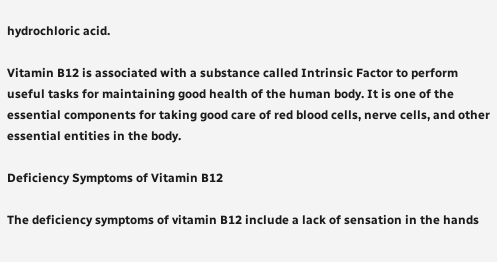hydrochloric acid.

Vitamin B12 is associated with a substance called Intrinsic Factor to perform useful tasks for maintaining good health of the human body. It is one of the essential components for taking good care of red blood cells, nerve cells, and other essential entities in the body.

Deficiency Symptoms of Vitamin B12

The deficiency symptoms of vitamin B12 include a lack of sensation in the hands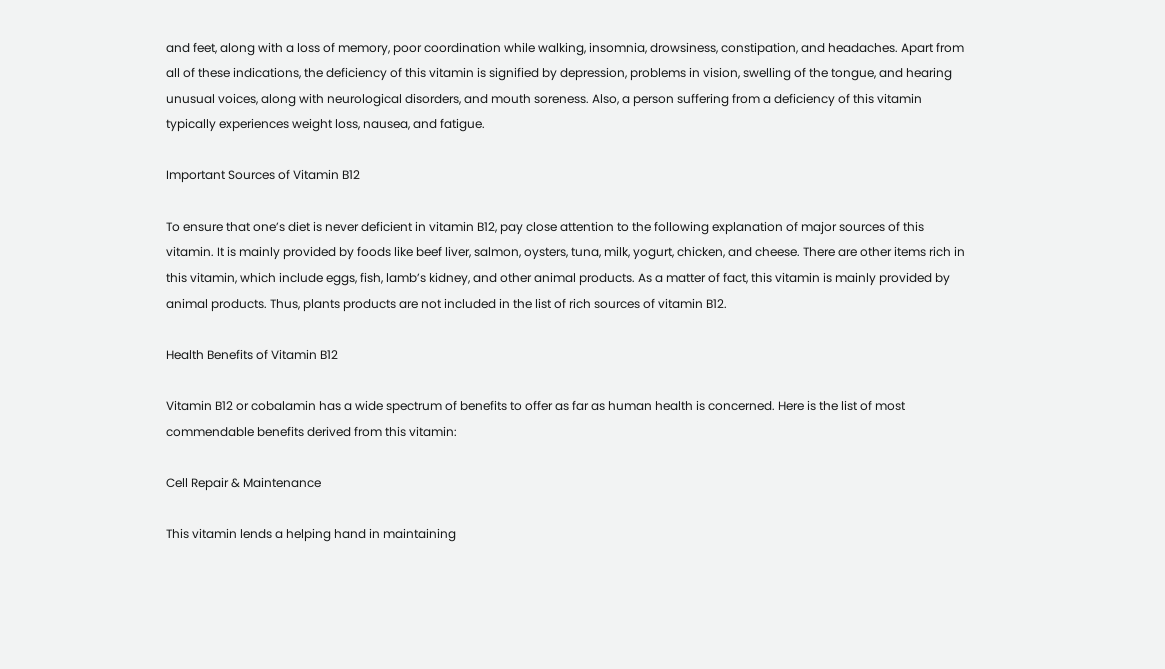and feet, along with a loss of memory, poor coordination while walking, insomnia, drowsiness, constipation, and headaches. Apart from all of these indications, the deficiency of this vitamin is signified by depression, problems in vision, swelling of the tongue, and hearing unusual voices, along with neurological disorders, and mouth soreness. Also, a person suffering from a deficiency of this vitamin typically experiences weight loss, nausea, and fatigue.

Important Sources of Vitamin B12

To ensure that one’s diet is never deficient in vitamin B12, pay close attention to the following explanation of major sources of this vitamin. It is mainly provided by foods like beef liver, salmon, oysters, tuna, milk, yogurt, chicken, and cheese. There are other items rich in this vitamin, which include eggs, fish, lamb’s kidney, and other animal products. As a matter of fact, this vitamin is mainly provided by animal products. Thus, plants products are not included in the list of rich sources of vitamin B12.

Health Benefits of Vitamin B12

Vitamin B12 or cobalamin has a wide spectrum of benefits to offer as far as human health is concerned. Here is the list of most commendable benefits derived from this vitamin:

Cell Repair & Maintenance

This vitamin lends a helping hand in maintaining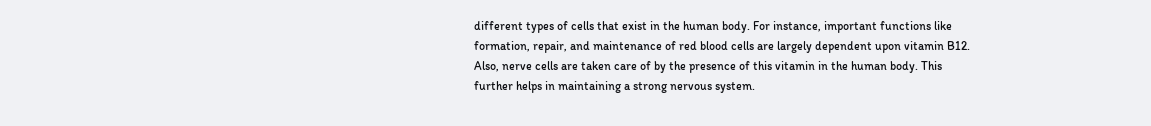different types of cells that exist in the human body. For instance, important functions like formation, repair, and maintenance of red blood cells are largely dependent upon vitamin B12. Also, nerve cells are taken care of by the presence of this vitamin in the human body. This further helps in maintaining a strong nervous system.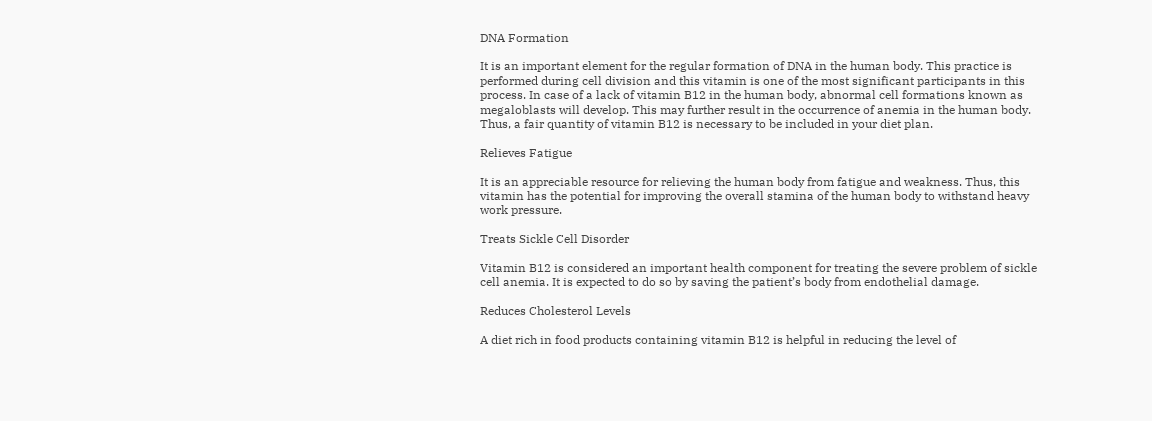DNA Formation

It is an important element for the regular formation of DNA in the human body. This practice is performed during cell division and this vitamin is one of the most significant participants in this process. In case of a lack of vitamin B12 in the human body, abnormal cell formations known as megaloblasts will develop. This may further result in the occurrence of anemia in the human body. Thus, a fair quantity of vitamin B12 is necessary to be included in your diet plan.

Relieves Fatigue

It is an appreciable resource for relieving the human body from fatigue and weakness. Thus, this vitamin has the potential for improving the overall stamina of the human body to withstand heavy work pressure.

Treats Sickle Cell Disorder

Vitamin B12 is considered an important health component for treating the severe problem of sickle cell anemia. It is expected to do so by saving the patient’s body from endothelial damage.

Reduces Cholesterol Levels

A diet rich in food products containing vitamin B12 is helpful in reducing the level of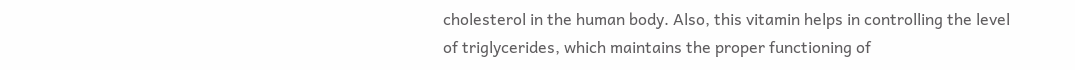cholesterol in the human body. Also, this vitamin helps in controlling the level of triglycerides, which maintains the proper functioning of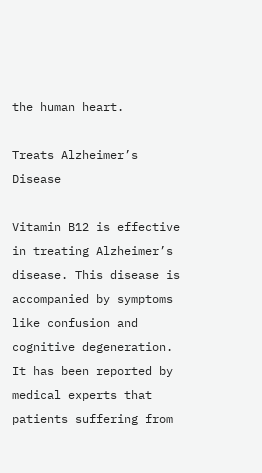the human heart.

Treats Alzheimer’s Disease

Vitamin B12 is effective in treating Alzheimer’s disease. This disease is accompanied by symptoms like confusion and cognitive degeneration. It has been reported by medical experts that patients suffering from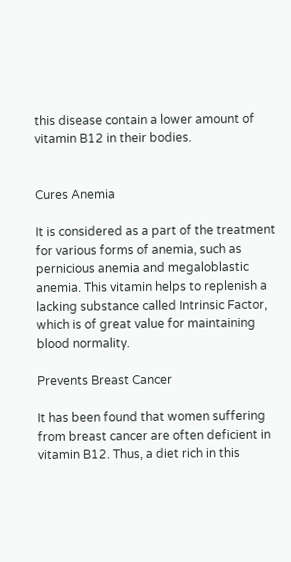this disease contain a lower amount of vitamin B12 in their bodies.


Cures Anemia

It is considered as a part of the treatment for various forms of anemia, such as pernicious anemia and megaloblastic anemia. This vitamin helps to replenish a lacking substance called Intrinsic Factor, which is of great value for maintaining blood normality.

Prevents Breast Cancer

It has been found that women suffering from breast cancer are often deficient in vitamin B12. Thus, a diet rich in this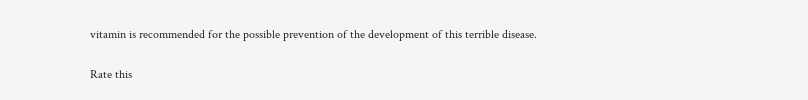vitamin is recommended for the possible prevention of the development of this terrible disease.

Rate this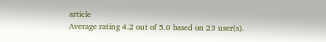article
Average rating 4.2 out of 5.0 based on 23 user(s).